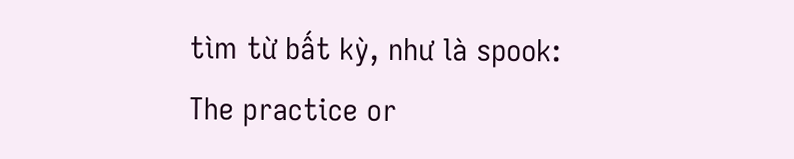tìm từ bất kỳ, như là spook:
The practice or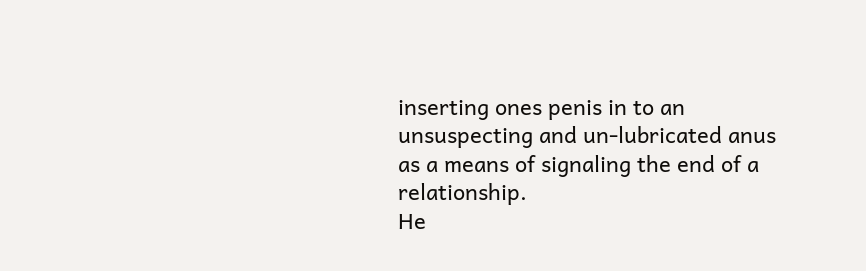inserting ones penis in to an unsuspecting and un-lubricated anus as a means of signaling the end of a relationship.
He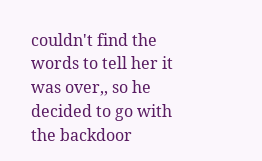couldn't find the words to tell her it was over,, so he decided to go with the backdoor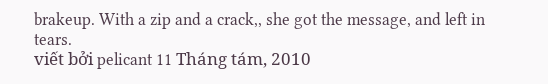brakeup. With a zip and a crack,, she got the message, and left in tears.
viết bởi pelicant 11 Tháng tám, 2010